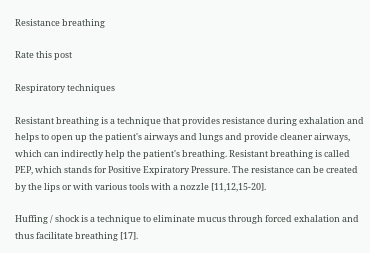Resistance breathing

Rate this post

Respiratory techniques

Resistant breathing is a technique that provides resistance during exhalation and helps to open up the patient's airways and lungs and provide cleaner airways, which can indirectly help the patient's breathing. Resistant breathing is called PEP, which stands for Positive Expiratory Pressure. The resistance can be created by the lips or with various tools with a nozzle [11,12,15-20].

Huffing / shock is a technique to eliminate mucus through forced exhalation and thus facilitate breathing [17].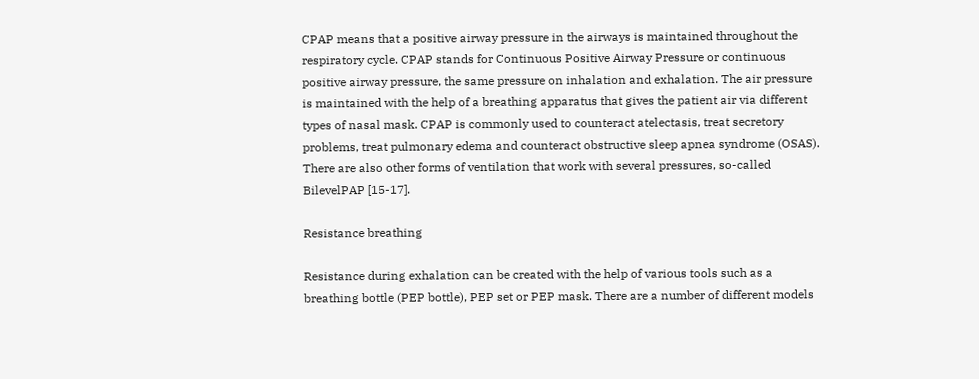CPAP means that a positive airway pressure in the airways is maintained throughout the respiratory cycle. CPAP stands for Continuous Positive Airway Pressure or continuous positive airway pressure, the same pressure on inhalation and exhalation. The air pressure is maintained with the help of a breathing apparatus that gives the patient air via different types of nasal mask. CPAP is commonly used to counteract atelectasis, treat secretory problems, treat pulmonary edema and counteract obstructive sleep apnea syndrome (OSAS). There are also other forms of ventilation that work with several pressures, so-called BilevelPAP [15-17].

Resistance breathing

Resistance during exhalation can be created with the help of various tools such as a breathing bottle (PEP bottle), PEP set or PEP mask. There are a number of different models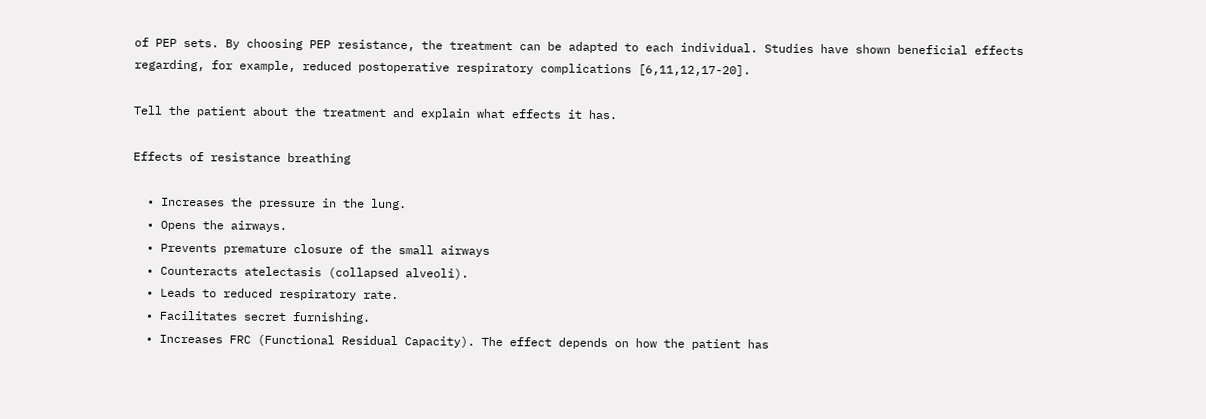of PEP sets. By choosing PEP resistance, the treatment can be adapted to each individual. Studies have shown beneficial effects regarding, for example, reduced postoperative respiratory complications [6,11,12,17-20].

Tell the patient about the treatment and explain what effects it has.

Effects of resistance breathing

  • Increases the pressure in the lung.
  • Opens the airways.
  • Prevents premature closure of the small airways
  • Counteracts atelectasis (collapsed alveoli).
  • Leads to reduced respiratory rate.
  • Facilitates secret furnishing.
  • Increases FRC (Functional Residual Capacity). The effect depends on how the patient has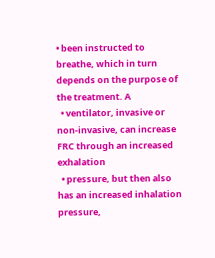• been instructed to breathe, which in turn depends on the purpose of the treatment. A
  • ventilator, invasive or non-invasive, can increase FRC through an increased exhalation
  • pressure, but then also has an increased inhalation pressure,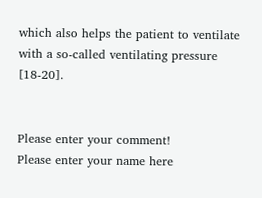which also helps the patient to ventilate with a so-called ventilating pressure [18-20].


Please enter your comment!
Please enter your name here